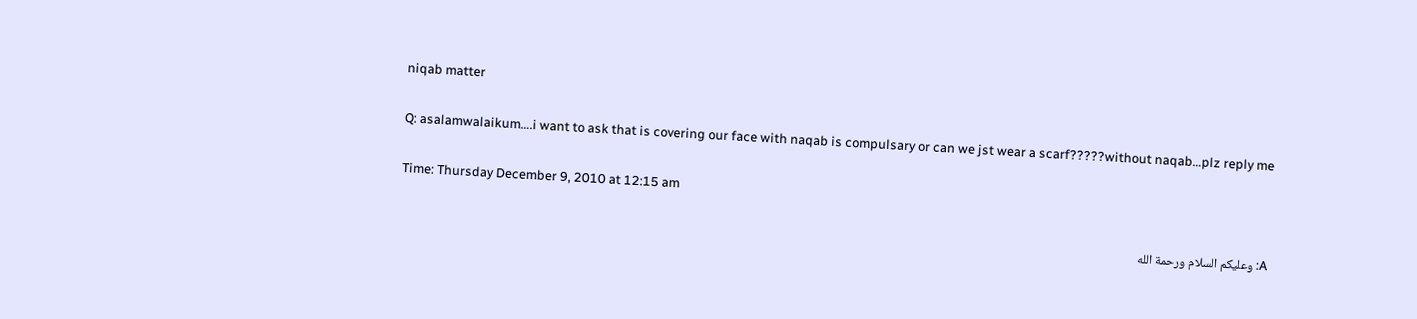niqab matter

Q: asalamwalaikum….i want to ask that is covering our face with naqab is compulsary or can we jst wear a scarf?????without naqab…plz reply me

Time: Thursday December 9, 2010 at 12:15 am

A: وعليكم السلام ورحمة الله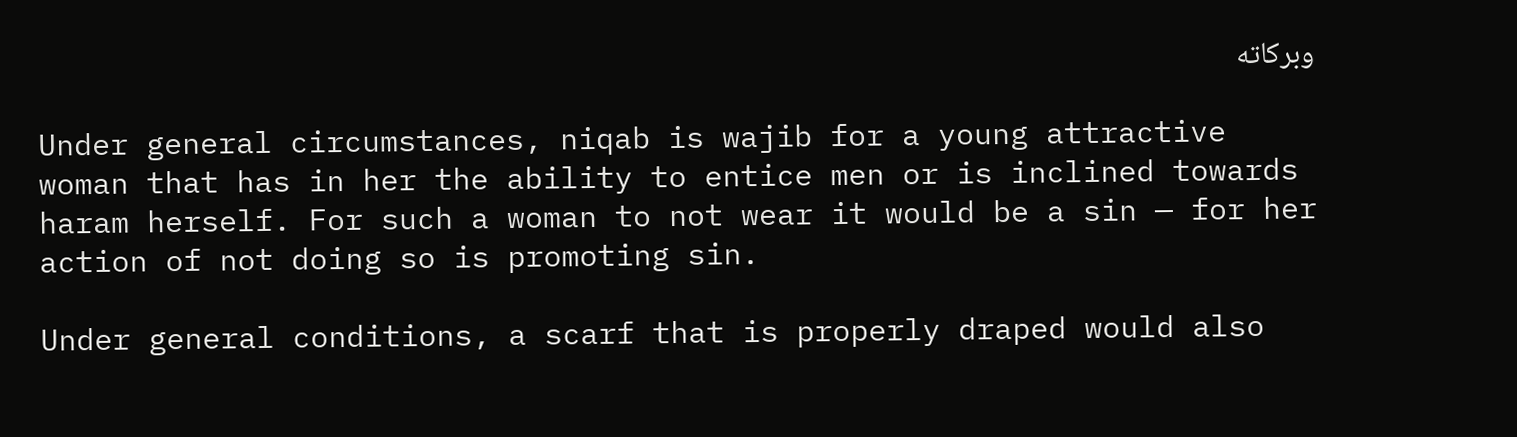وبركاته

Under general circumstances, niqab is wajib for a young attractive woman that has in her the ability to entice men or is inclined towards haram herself. For such a woman to not wear it would be a sin — for her action of not doing so is promoting sin.

Under general conditions, a scarf that is properly draped would also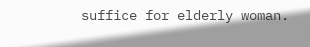suffice for elderly woman.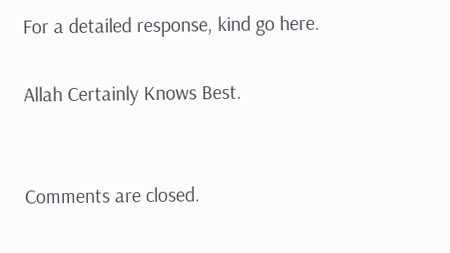For a detailed response, kind go here.

Allah Certainly Knows Best.


Comments are closed.